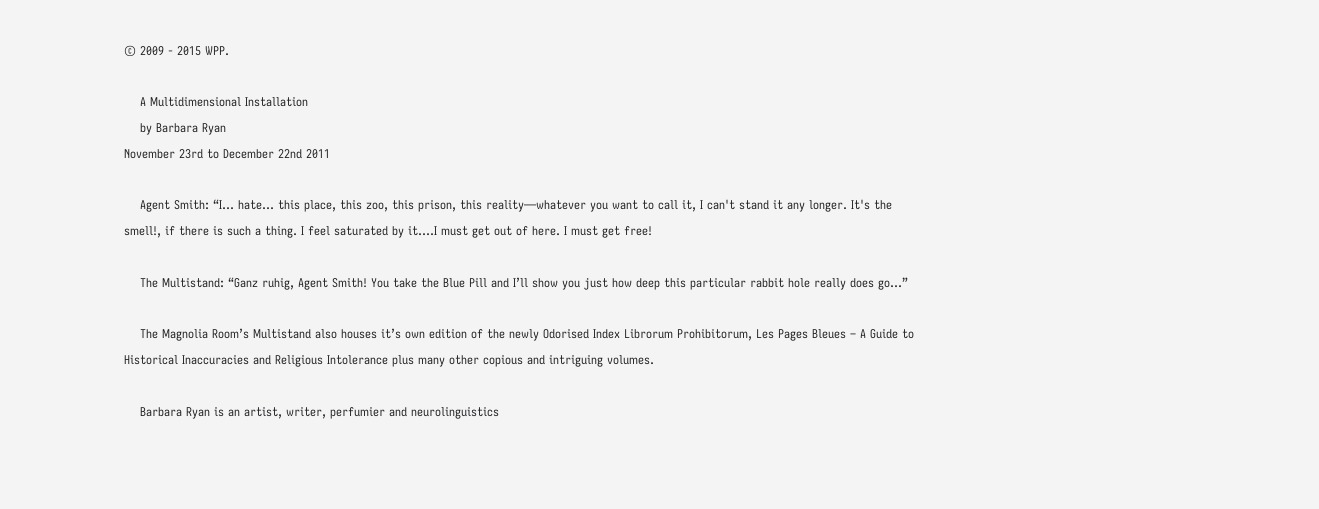© 2009 - 2015 WPP.

    A Multidimensional Installation
    by Barbara Ryan
November 23rd to December 22nd 2011

    Agent Smith: “I... hate... this place, this zoo, this prison, this reality—whatever you want to call it, I can't stand it any longer. It's the smell!, if there is such a thing. I feel saturated by it….I must get out of here. I must get free!

    The Multistand: “Ganz ruhig, Agent Smith! You take the Blue Pill and I’ll show you just how deep this particular rabbit hole really does go...”

    The Magnolia Room’s Multistand also houses it’s own edition of the newly Odorised Index Librorum Prohibitorum, Les Pages Bleues – A Guide to Historical Inaccuracies and Religious Intolerance plus many other copious and intriguing volumes.

    Barbara Ryan is an artist, writer, perfumier and neurolinguistics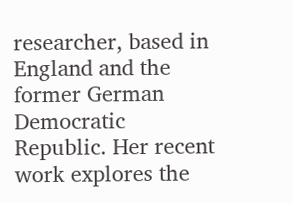researcher, based in England and the former German Democratic Republic. Her recent work explores the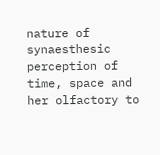nature of synaesthesic perception of time, space and her olfactory to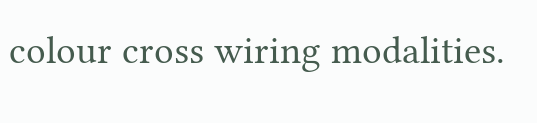colour cross wiring modalities.